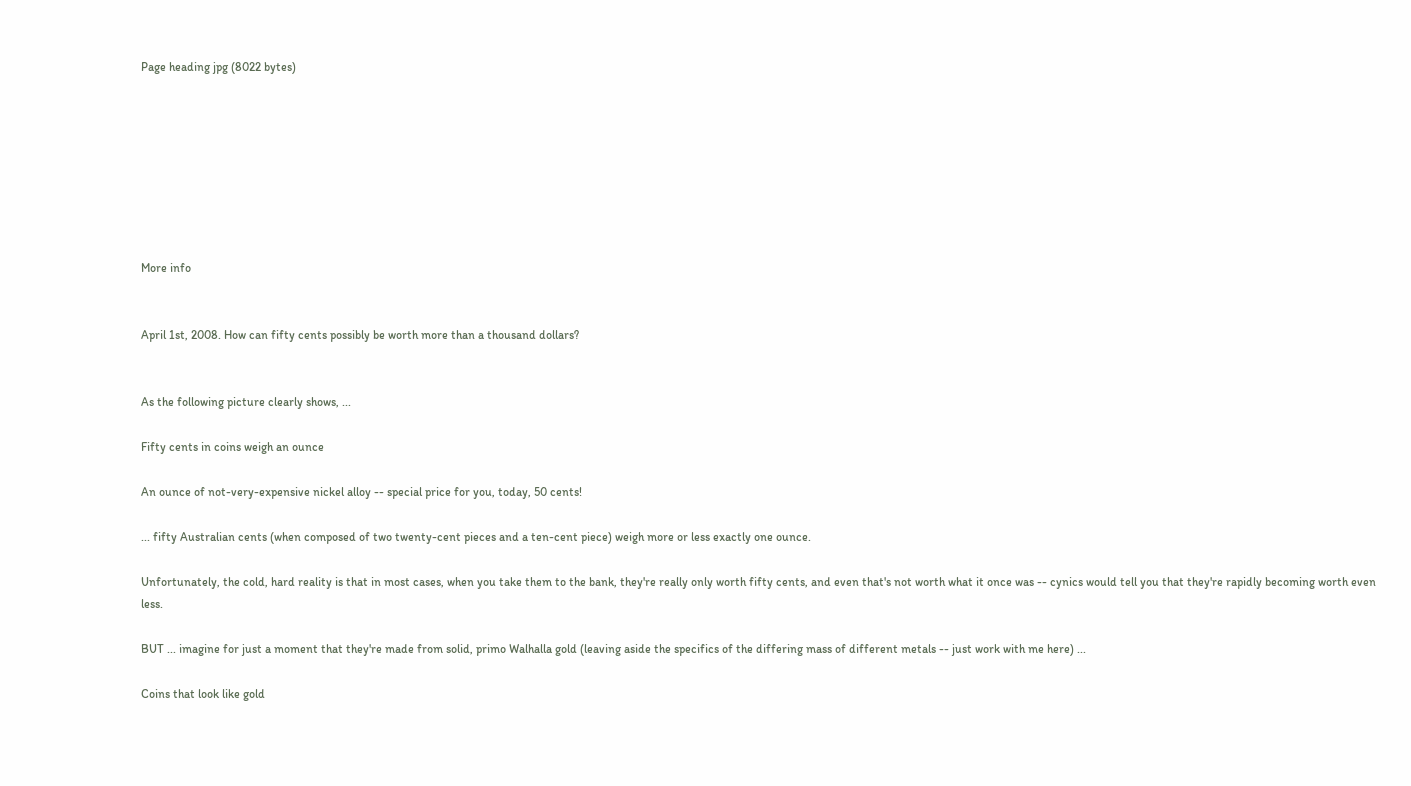Page heading jpg (8022 bytes)








More info


April 1st, 2008. How can fifty cents possibly be worth more than a thousand dollars?


As the following picture clearly shows, ...

Fifty cents in coins weigh an ounce

An ounce of not-very-expensive nickel alloy -- special price for you, today, 50 cents!

... fifty Australian cents (when composed of two twenty-cent pieces and a ten-cent piece) weigh more or less exactly one ounce.

Unfortunately, the cold, hard reality is that in most cases, when you take them to the bank, they're really only worth fifty cents, and even that's not worth what it once was -- cynics would tell you that they're rapidly becoming worth even less.

BUT ... imagine for just a moment that they're made from solid, primo Walhalla gold (leaving aside the specifics of the differing mass of different metals -- just work with me here) ...

Coins that look like gold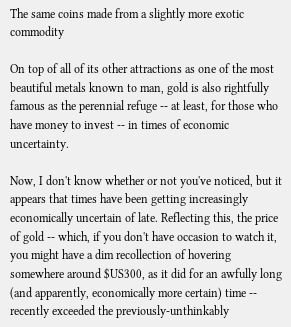The same coins made from a slightly more exotic commodity

On top of all of its other attractions as one of the most beautiful metals known to man, gold is also rightfully famous as the perennial refuge -- at least, for those who have money to invest -- in times of economic uncertainty.

Now, I don't know whether or not you've noticed, but it appears that times have been getting increasingly economically uncertain of late. Reflecting this, the price of gold -- which, if you don't have occasion to watch it, you might have a dim recollection of hovering somewhere around $US300, as it did for an awfully long (and apparently, economically more certain) time -- recently exceeded the previously-unthinkably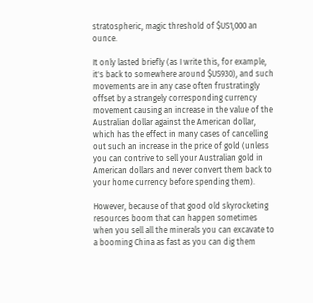stratospheric, magic threshold of $US1,000 an ounce.

It only lasted briefly (as I write this, for example, it's back to somewhere around $US930), and such movements are in any case often frustratingly offset by a strangely corresponding currency movement causing an increase in the value of the Australian dollar against the American dollar, which has the effect in many cases of cancelling out such an increase in the price of gold (unless you can contrive to sell your Australian gold in American dollars and never convert them back to your home currency before spending them).

However, because of that good old skyrocketing resources boom that can happen sometimes when you sell all the minerals you can excavate to a booming China as fast as you can dig them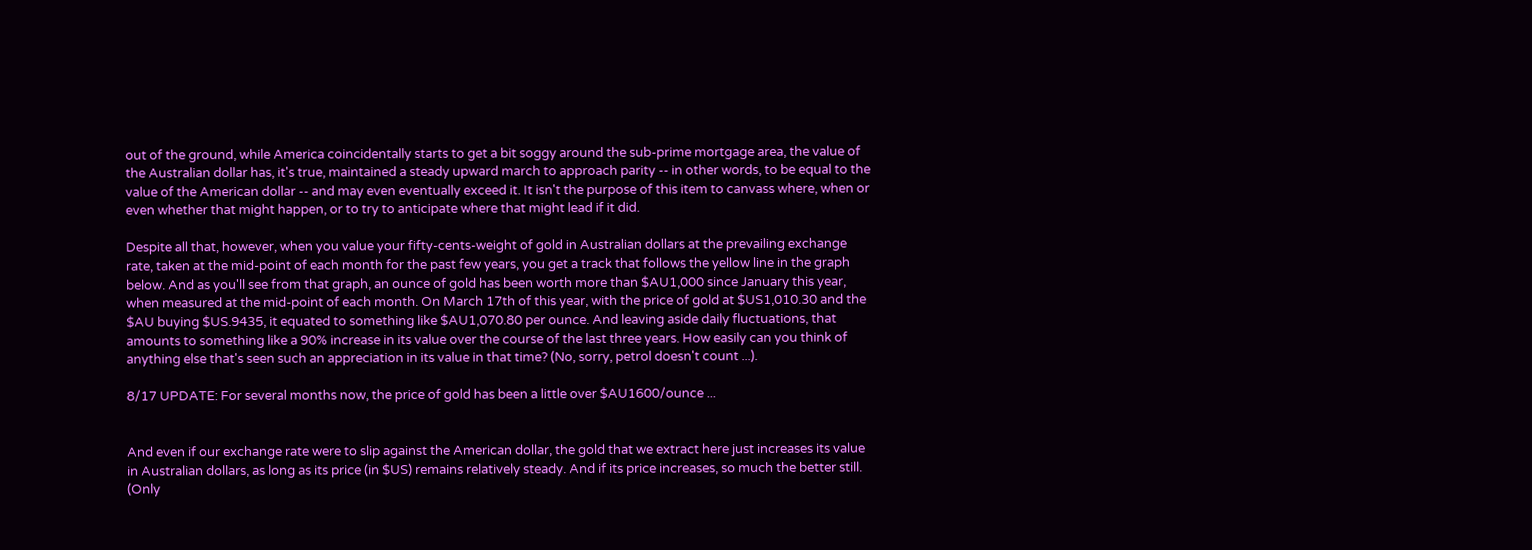out of the ground, while America coincidentally starts to get a bit soggy around the sub-prime mortgage area, the value of the Australian dollar has, it's true, maintained a steady upward march to approach parity -- in other words, to be equal to the value of the American dollar -- and may even eventually exceed it. It isn't the purpose of this item to canvass where, when or even whether that might happen, or to try to anticipate where that might lead if it did.

Despite all that, however, when you value your fifty-cents-weight of gold in Australian dollars at the prevailing exchange rate, taken at the mid-point of each month for the past few years, you get a track that follows the yellow line in the graph below. And as you'll see from that graph, an ounce of gold has been worth more than $AU1,000 since January this year, when measured at the mid-point of each month. On March 17th of this year, with the price of gold at $US1,010.30 and the $AU buying $US.9435, it equated to something like $AU1,070.80 per ounce. And leaving aside daily fluctuations, that amounts to something like a 90% increase in its value over the course of the last three years. How easily can you think of anything else that's seen such an appreciation in its value in that time? (No, sorry, petrol doesn't count ...).

8/17 UPDATE: For several months now, the price of gold has been a little over $AU1600/ounce ...


And even if our exchange rate were to slip against the American dollar, the gold that we extract here just increases its value in Australian dollars, as long as its price (in $US) remains relatively steady. And if its price increases, so much the better still. (Only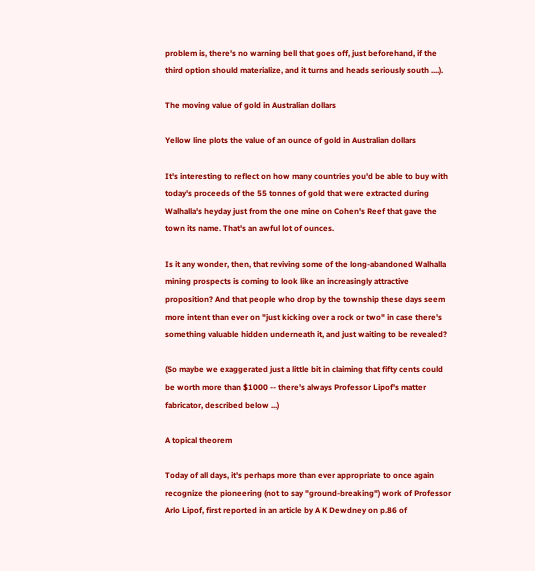problem is, there's no warning bell that goes off, just beforehand, if the third option should materialize, and it turns and heads seriously south ....).

The moving value of gold in Australian dollars

Yellow line plots the value of an ounce of gold in Australian dollars

It's interesting to reflect on how many countries you'd be able to buy with today's proceeds of the 55 tonnes of gold that were extracted during Walhalla's heyday just from the one mine on Cohen's Reef that gave the town its name. That's an awful lot of ounces.

Is it any wonder, then, that reviving some of the long-abandoned Walhalla mining prospects is coming to look like an increasingly attractive proposition? And that people who drop by the township these days seem more intent than ever on "just kicking over a rock or two" in case there's something valuable hidden underneath it, and just waiting to be revealed?

(So maybe we exaggerated just a little bit in claiming that fifty cents could be worth more than $1000 -- there's always Professor Lipof's matter fabricator, described below ...)

A topical theorem

Today of all days, it's perhaps more than ever appropriate to once again recognize the pioneering (not to say "ground-breaking") work of Professor Arlo Lipof, first reported in an article by A K Dewdney on p.86 of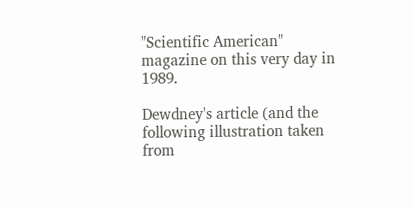"Scientific American" magazine on this very day in 1989.

Dewdney's article (and the following illustration taken from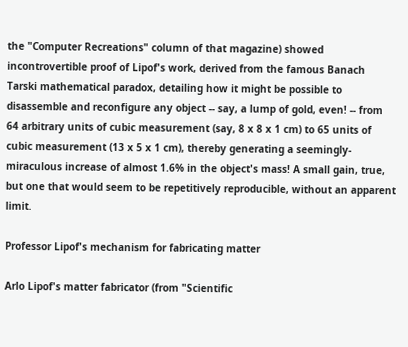the "Computer Recreations" column of that magazine) showed incontrovertible proof of Lipof's work, derived from the famous Banach Tarski mathematical paradox, detailing how it might be possible to disassemble and reconfigure any object -- say, a lump of gold, even! -- from 64 arbitrary units of cubic measurement (say, 8 x 8 x 1 cm) to 65 units of cubic measurement (13 x 5 x 1 cm), thereby generating a seemingly-miraculous increase of almost 1.6% in the object's mass! A small gain, true, but one that would seem to be repetitively reproducible, without an apparent limit.

Professor Lipof's mechanism for fabricating matter

Arlo Lipof's matter fabricator (from "Scientific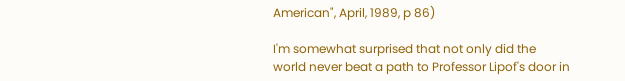American", April, 1989, p 86)

I'm somewhat surprised that not only did the world never beat a path to Professor Lipof's door in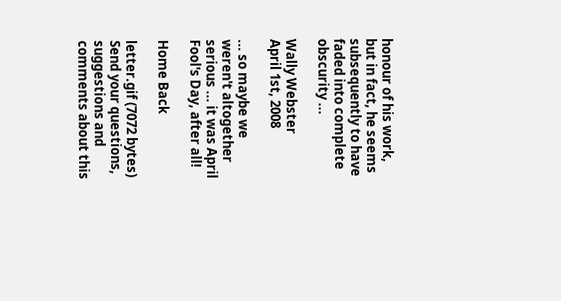honour of his work, but in fact, he seems subsequently to have faded into complete obscurity ...

Wally Webster
April 1st, 2008

... so maybe we weren't altogether serious ... it was April Fool's Day, after all!

Home Back

letter.gif (7072 bytes) Send your questions, suggestions and
comments about this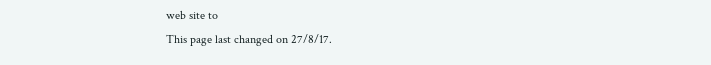web site to
This page last changed on 27/8/17.